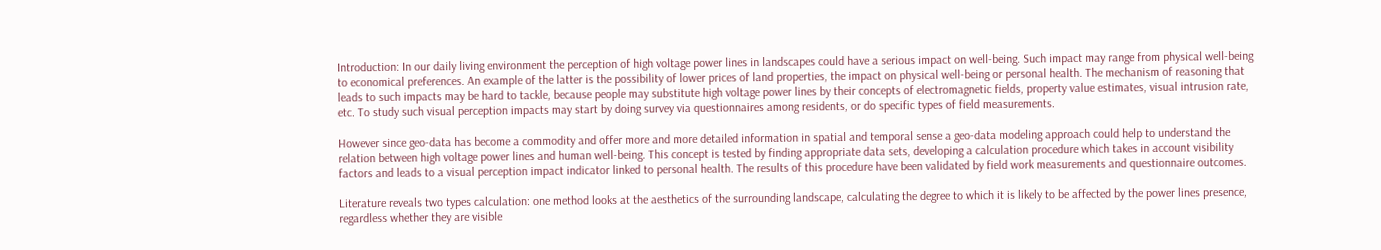Introduction: In our daily living environment the perception of high voltage power lines in landscapes could have a serious impact on well-being. Such impact may range from physical well-being to economical preferences. An example of the latter is the possibility of lower prices of land properties, the impact on physical well-being or personal health. The mechanism of reasoning that leads to such impacts may be hard to tackle, because people may substitute high voltage power lines by their concepts of electromagnetic fields, property value estimates, visual intrusion rate, etc. To study such visual perception impacts may start by doing survey via questionnaires among residents, or do specific types of field measurements.

However since geo-data has become a commodity and offer more and more detailed information in spatial and temporal sense a geo-data modeling approach could help to understand the relation between high voltage power lines and human well-being. This concept is tested by finding appropriate data sets, developing a calculation procedure which takes in account visibility factors and leads to a visual perception impact indicator linked to personal health. The results of this procedure have been validated by field work measurements and questionnaire outcomes.

Literature reveals two types calculation: one method looks at the aesthetics of the surrounding landscape, calculating the degree to which it is likely to be affected by the power lines presence, regardless whether they are visible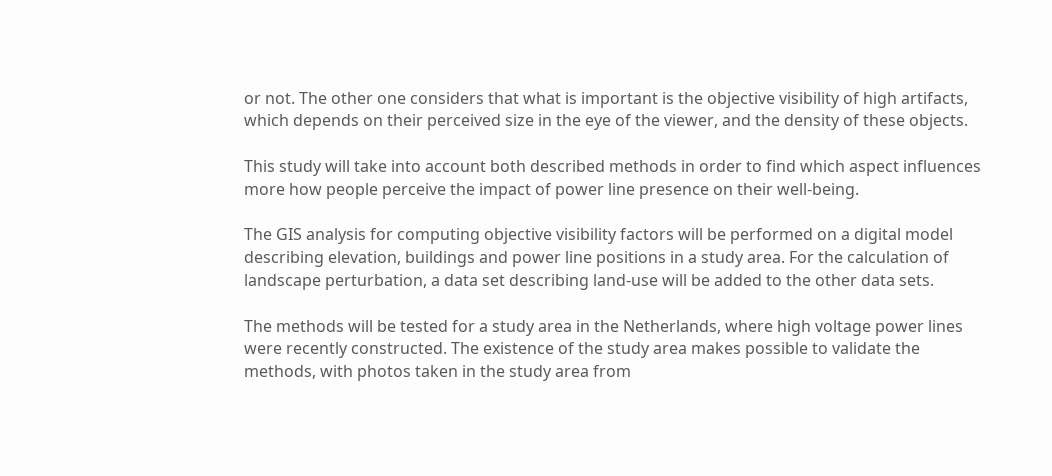or not. The other one considers that what is important is the objective visibility of high artifacts, which depends on their perceived size in the eye of the viewer, and the density of these objects.

This study will take into account both described methods in order to find which aspect influences more how people perceive the impact of power line presence on their well-being.

The GIS analysis for computing objective visibility factors will be performed on a digital model describing elevation, buildings and power line positions in a study area. For the calculation of landscape perturbation, a data set describing land-use will be added to the other data sets.

The methods will be tested for a study area in the Netherlands, where high voltage power lines were recently constructed. The existence of the study area makes possible to validate the methods, with photos taken in the study area from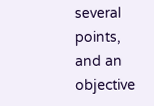several points, and an objective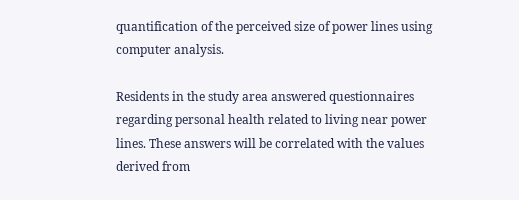quantification of the perceived size of power lines using computer analysis.

Residents in the study area answered questionnaires regarding personal health related to living near power lines. These answers will be correlated with the values derived from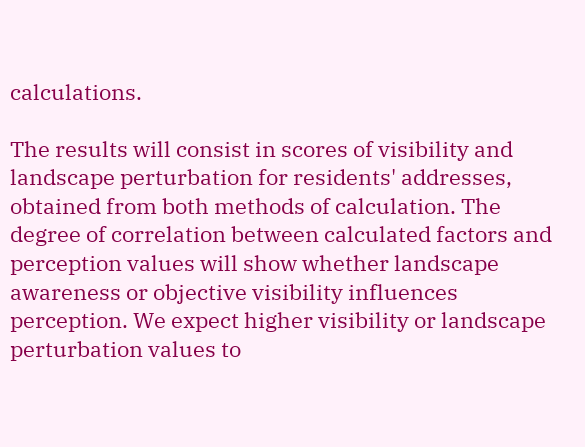calculations.

The results will consist in scores of visibility and landscape perturbation for residents' addresses, obtained from both methods of calculation. The degree of correlation between calculated factors and perception values will show whether landscape awareness or objective visibility influences perception. We expect higher visibility or landscape perturbation values to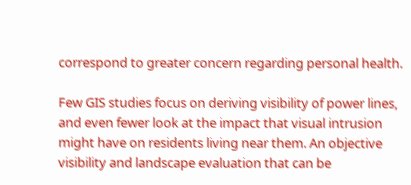correspond to greater concern regarding personal health.

Few GIS studies focus on deriving visibility of power lines, and even fewer look at the impact that visual intrusion might have on residents living near them. An objective visibility and landscape evaluation that can be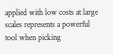applied with low costs at large scales represents a powerful tool when picking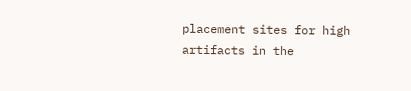placement sites for high artifacts in the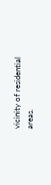vicinity of residential areas.